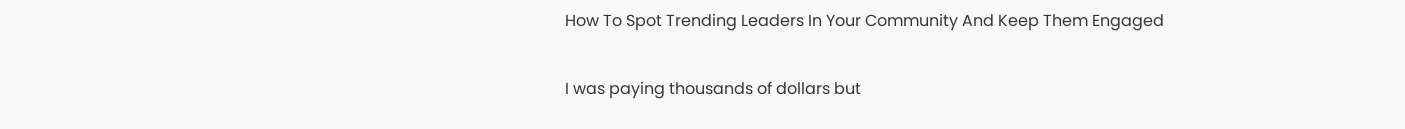How To Spot Trending Leaders In Your Community And Keep Them Engaged

I was paying thousands of dollars but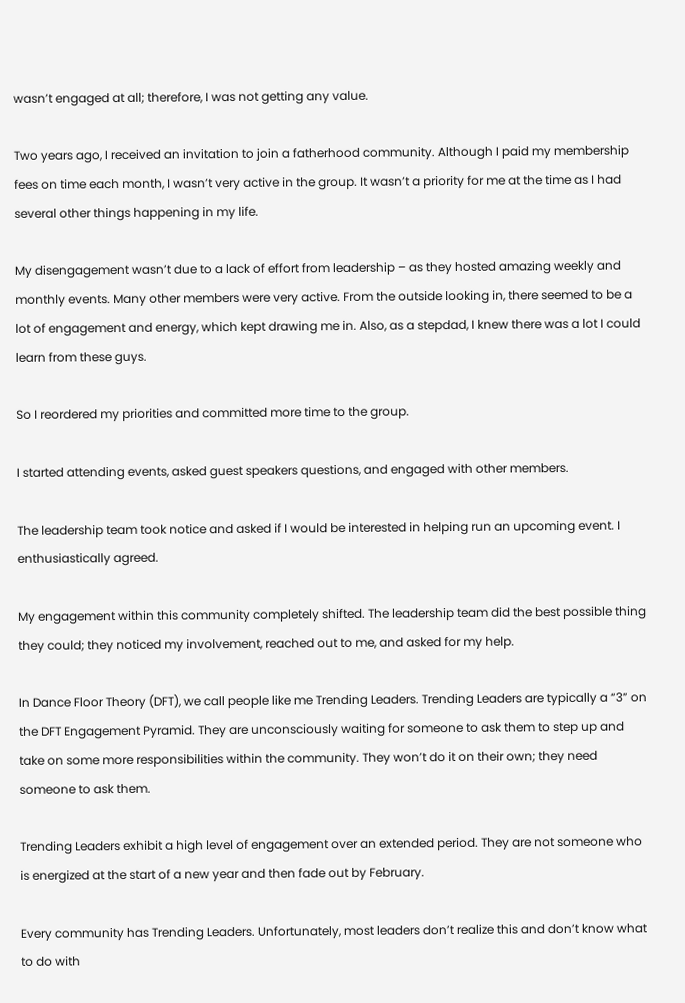wasn’t engaged at all; therefore, I was not getting any value.

Two years ago, I received an invitation to join a fatherhood community. Although I paid my membership fees on time each month, I wasn’t very active in the group. It wasn’t a priority for me at the time as I had several other things happening in my life.

My disengagement wasn’t due to a lack of effort from leadership – as they hosted amazing weekly and monthly events. Many other members were very active. From the outside looking in, there seemed to be a lot of engagement and energy, which kept drawing me in. Also, as a stepdad, I knew there was a lot I could learn from these guys.

So I reordered my priorities and committed more time to the group.

I started attending events, asked guest speakers questions, and engaged with other members.

The leadership team took notice and asked if I would be interested in helping run an upcoming event. I enthusiastically agreed.

My engagement within this community completely shifted. The leadership team did the best possible thing they could; they noticed my involvement, reached out to me, and asked for my help.

In Dance Floor Theory (DFT), we call people like me Trending Leaders. Trending Leaders are typically a “3” on the DFT Engagement Pyramid. They are unconsciously waiting for someone to ask them to step up and take on some more responsibilities within the community. They won’t do it on their own; they need someone to ask them.

Trending Leaders exhibit a high level of engagement over an extended period. They are not someone who is energized at the start of a new year and then fade out by February.

Every community has Trending Leaders. Unfortunately, most leaders don’t realize this and don’t know what to do with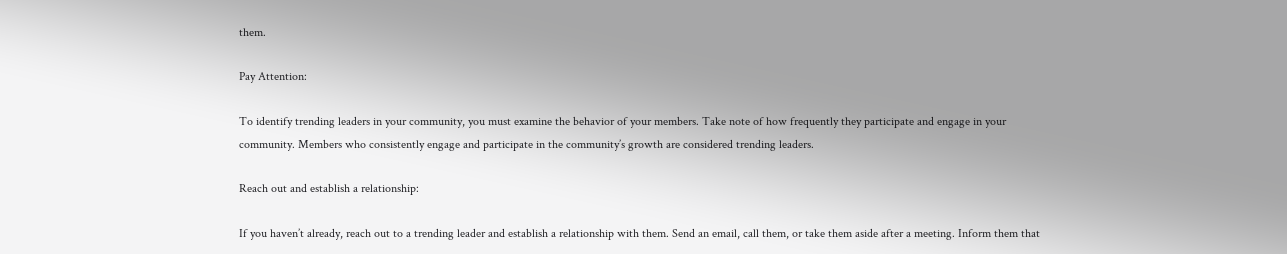them.

Pay Attention:

To identify trending leaders in your community, you must examine the behavior of your members. Take note of how frequently they participate and engage in your community. Members who consistently engage and participate in the community’s growth are considered trending leaders.

Reach out and establish a relationship:

If you haven’t already, reach out to a trending leader and establish a relationship with them. Send an email, call them, or take them aside after a meeting. Inform them that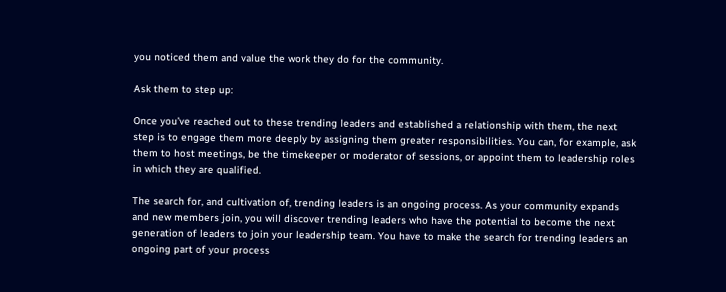you noticed them and value the work they do for the community.

Ask them to step up:

Once you’ve reached out to these trending leaders and established a relationship with them, the next step is to engage them more deeply by assigning them greater responsibilities. You can, for example, ask them to host meetings, be the timekeeper or moderator of sessions, or appoint them to leadership roles in which they are qualified.

The search for, and cultivation of, trending leaders is an ongoing process. As your community expands and new members join, you will discover trending leaders who have the potential to become the next generation of leaders to join your leadership team. You have to make the search for trending leaders an ongoing part of your process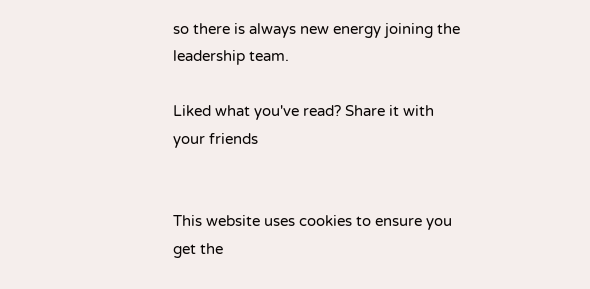so there is always new energy joining the leadership team.

Liked what you've read? Share it with your friends


This website uses cookies to ensure you get the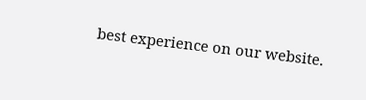best experience on our website.